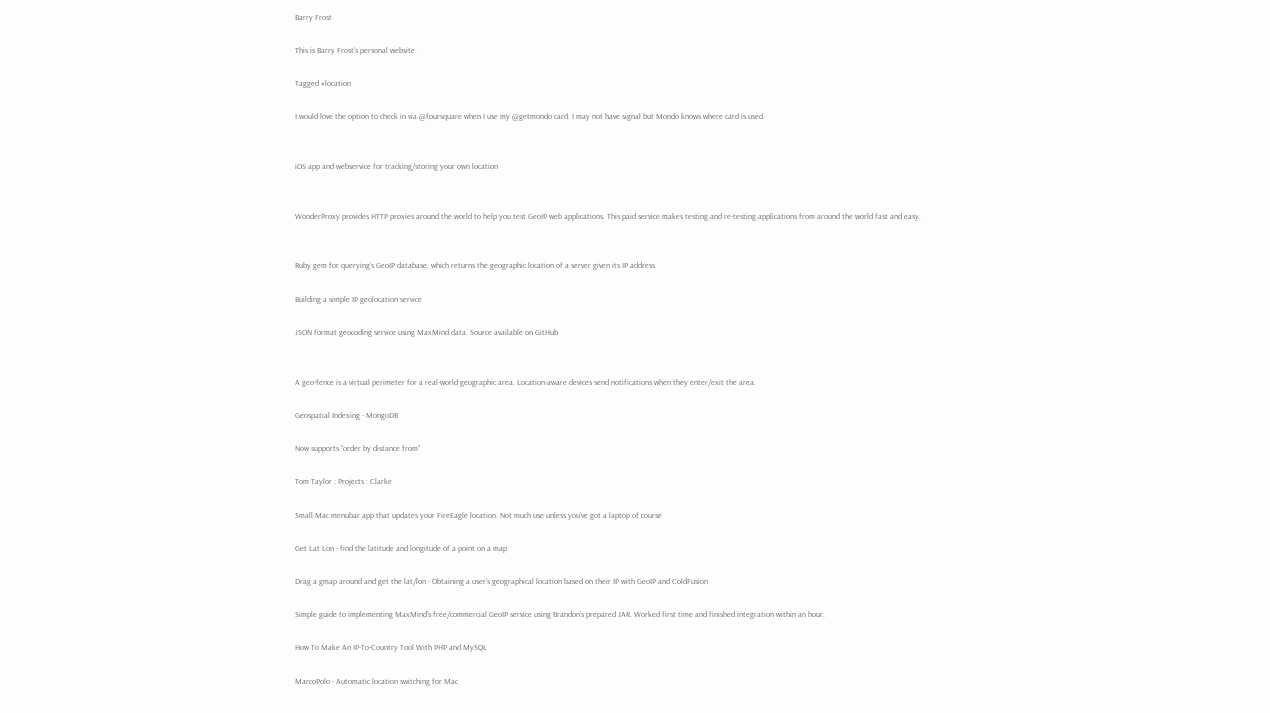Barry Frost

This is Barry Frost’s personal website.

Tagged #location

I would love the option to check in via @foursquare when I use my @getmondo card. I may not have signal but Mondo knows where card is used.


iOS app and webservice for tracking/storing your own location


WonderProxy provides HTTP proxies around the world to help you test GeoIP web applications. This paid service makes testing and re-testing applications from around the world fast and easy.


Ruby gem for querying’s GeoIP database, which returns the geographic location of a server given its IP address

Building a simple IP geolocation service

JSON format geocoding service using MaxMind data. Source available on GitHub


A geo-fence is a virtual perimeter for a real-world geographic area. Location-aware devices send notifications when they enter/exit the area.

Geospatial Indexing - MongoDB

Now supports “order by distance from”

Tom Taylor : Projects : Clarke

Small Mac menubar app that updates your FireEagle location. Not much use unless you’ve got a laptop of course

Get Lat Lon - find the latitude and longitude of a point on a map

Drag a gmap around and get the lat/lon - Obtaining a user's geographical location based on their IP with GeoIP and ColdFusion

Simple guide to implementing MaxMind’s free/commercial GeoIP service using Brandon’s prepared JAR. Worked first time and finished integration within an hour.

How To Make An IP-To-Country Tool With PHP and MySQL

MarcoPolo - Automatic location switching for Mac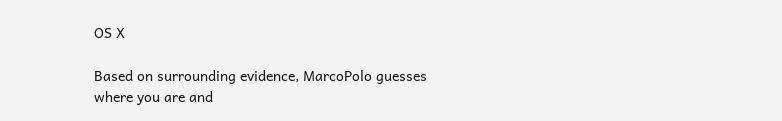OS X

Based on surrounding evidence, MarcoPolo guesses where you are and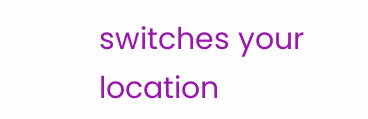switches your location